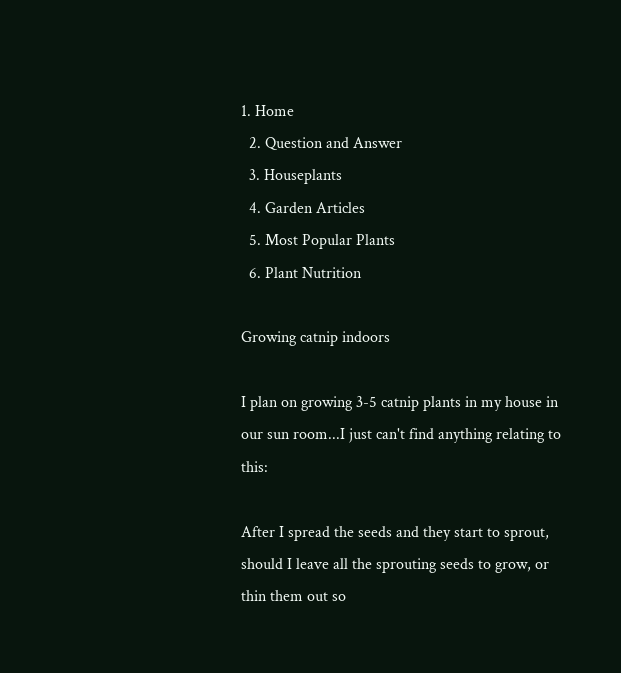1. Home
  2. Question and Answer
  3. Houseplants
  4. Garden Articles
  5. Most Popular Plants
  6. Plant Nutrition

Growing catnip indoors

I plan on growing 3-5 catnip plants in my house in our sun room...I just can't find anything relating to this:

After I spread the seeds and they start to sprout, should I leave all the sprouting seeds to grow, or thin them out so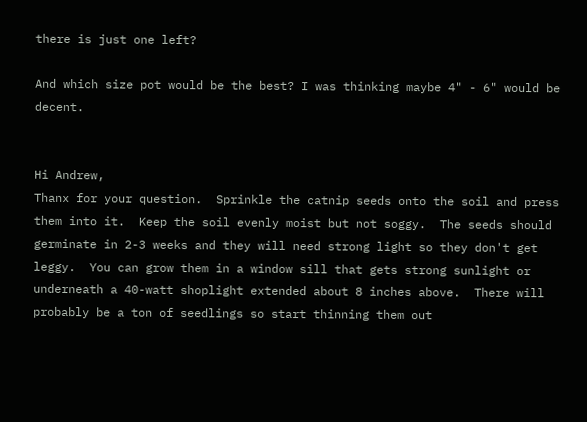there is just one left?

And which size pot would be the best? I was thinking maybe 4" - 6" would be decent.


Hi Andrew,
Thanx for your question.  Sprinkle the catnip seeds onto the soil and press them into it.  Keep the soil evenly moist but not soggy.  The seeds should germinate in 2-3 weeks and they will need strong light so they don't get leggy.  You can grow them in a window sill that gets strong sunlight or underneath a 40-watt shoplight extended about 8 inches above.  There will probably be a ton of seedlings so start thinning them out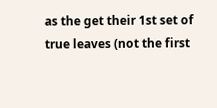as the get their 1st set of true leaves (not the first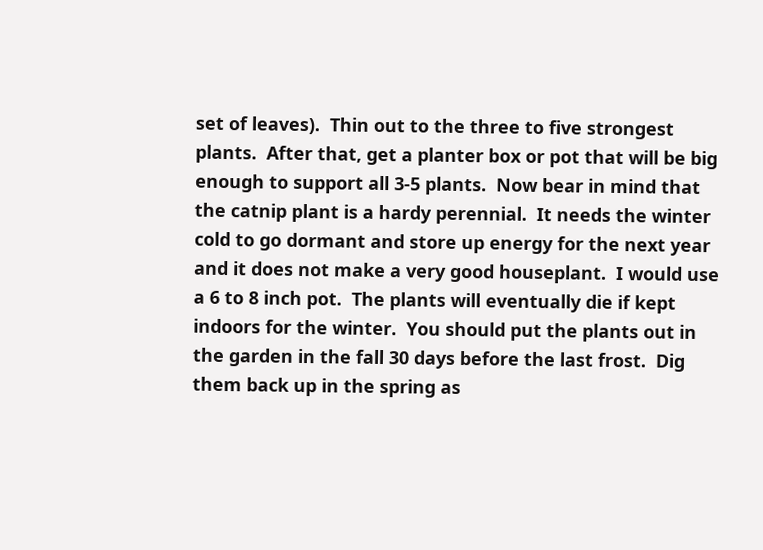set of leaves).  Thin out to the three to five strongest plants.  After that, get a planter box or pot that will be big enough to support all 3-5 plants.  Now bear in mind that the catnip plant is a hardy perennial.  It needs the winter cold to go dormant and store up energy for the next year and it does not make a very good houseplant.  I would use a 6 to 8 inch pot.  The plants will eventually die if kept indoors for the winter.  You should put the plants out in the garden in the fall 30 days before the last frost.  Dig them back up in the spring as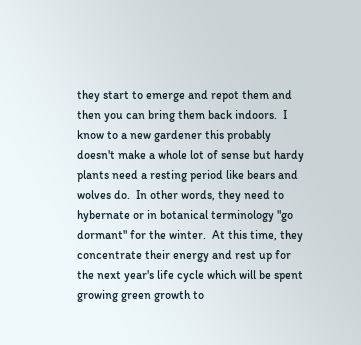they start to emerge and repot them and then you can bring them back indoors.  I know to a new gardener this probably doesn't make a whole lot of sense but hardy plants need a resting period like bears and wolves do.  In other words, they need to hybernate or in botanical terminology "go dormant" for the winter.  At this time, they concentrate their energy and rest up for the next year's life cycle which will be spent growing green growth to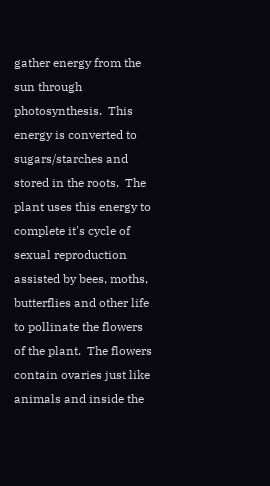gather energy from the sun through photosynthesis.  This energy is converted to sugars/starches and stored in the roots.  The plant uses this energy to complete it's cycle of sexual reproduction assisted by bees, moths, butterflies and other life to pollinate the flowers of the plant.  The flowers contain ovaries just like animals and inside the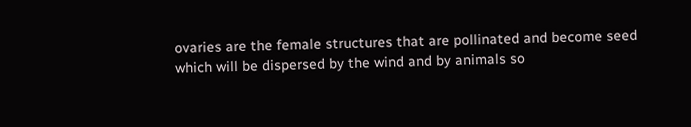ovaries are the female structures that are pollinated and become seed which will be dispersed by the wind and by animals so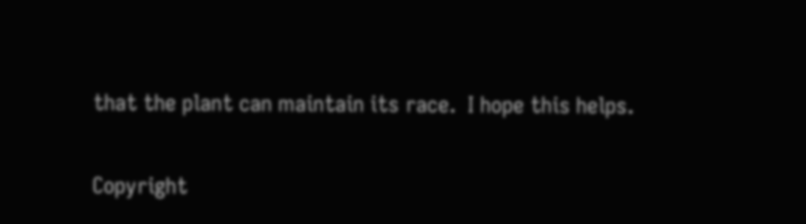that the plant can maintain its race.  I hope this helps.

Copyright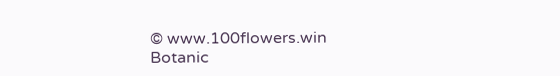© www.100flowers.win Botanic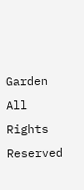Garden All Rights Reserved